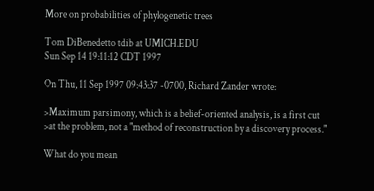More on probabilities of phylogenetic trees

Tom DiBenedetto tdib at UMICH.EDU
Sun Sep 14 19:11:12 CDT 1997

On Thu, 11 Sep 1997 09:43:37 -0700, Richard Zander wrote:

>Maximum parsimony, which is a belief-oriented analysis, is a first cut
>at the problem, not a "method of reconstruction by a discovery process."

What do you mean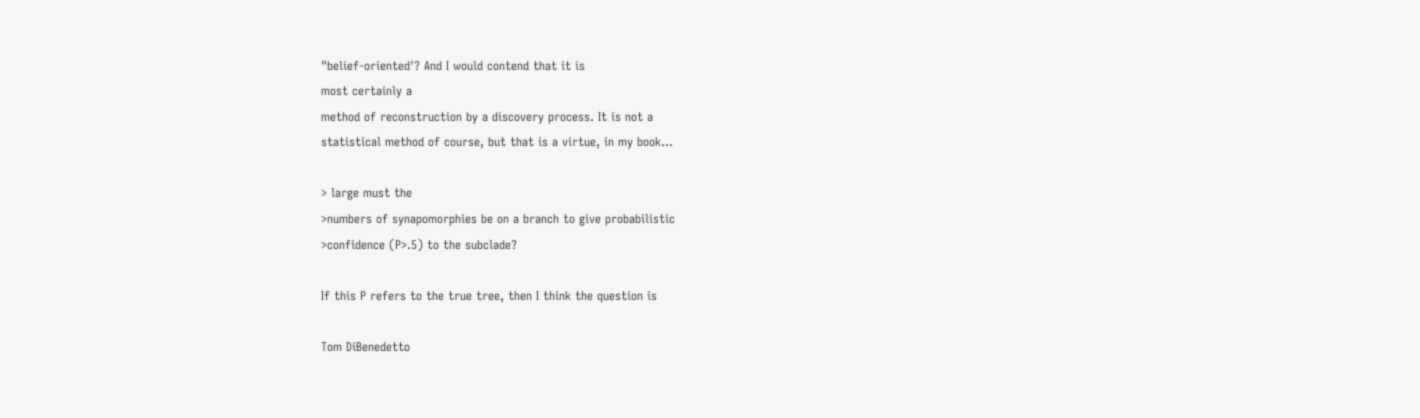"belief-oriented'? And I would contend that it is
most certainly a
method of reconstruction by a discovery process. It is not a
statistical method of course, but that is a virtue, in my book...

> large must the
>numbers of synapomorphies be on a branch to give probabilistic
>confidence (P>.5) to the subclade?

If this P refers to the true tree, then I think the question is

Tom DiBenedetto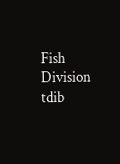Fish Division                                   tdib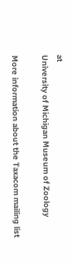at
University of Michigan Museum of Zoology

More information about the Taxacom mailing list